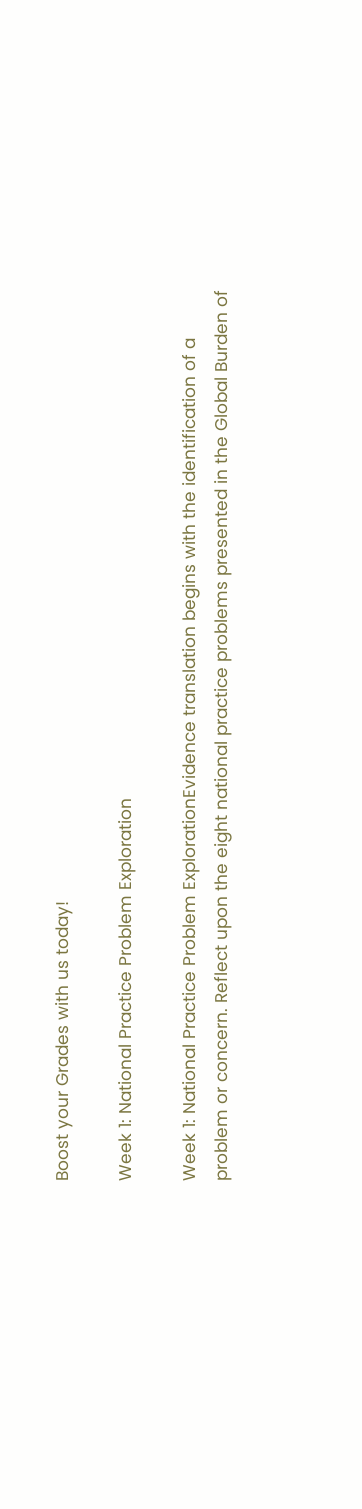Boost your Grades with us today!

Week 1: National Practice Problem Exploration

Week 1: National Practice Problem ExplorationEvidence translation begins with the identification of a problem or concern. Reflect upon the eight national practice problems presented in the Global Burden of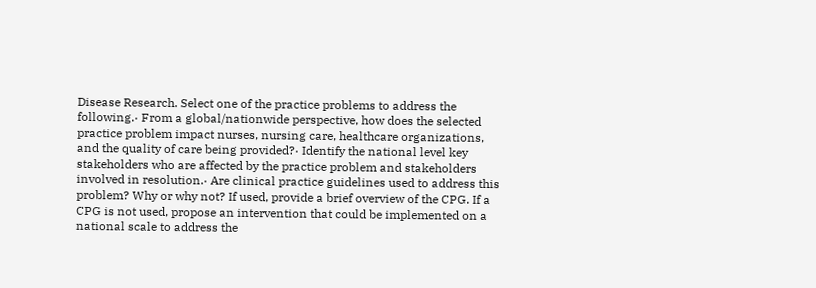Disease Research. Select one of the practice problems to address the following.· From a global/nationwide perspective, how does the selected practice problem impact nurses, nursing care, healthcare organizations, and the quality of care being provided?· Identify the national level key stakeholders who are affected by the practice problem and stakeholders involved in resolution.· Are clinical practice guidelines used to address this problem? Why or why not? If used, provide a brief overview of the CPG. If a CPG is not used, propose an intervention that could be implemented on a national scale to address the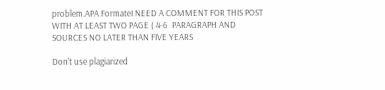problem.APA FormateI NEED A COMMENT FOR THIS POST WITH AT LEAST TWO PAGE ( 4-6  PARAGRAPH AND  SOURCES NO LATER THAN FIVE YEARS

Don't use plagiarized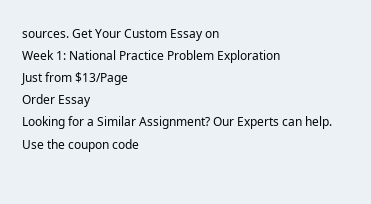sources. Get Your Custom Essay on
Week 1: National Practice Problem Exploration
Just from $13/Page
Order Essay
Looking for a Similar Assignment? Our Experts can help. Use the coupon code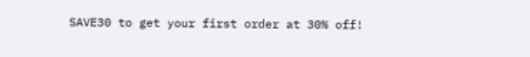SAVE30 to get your first order at 30% off!